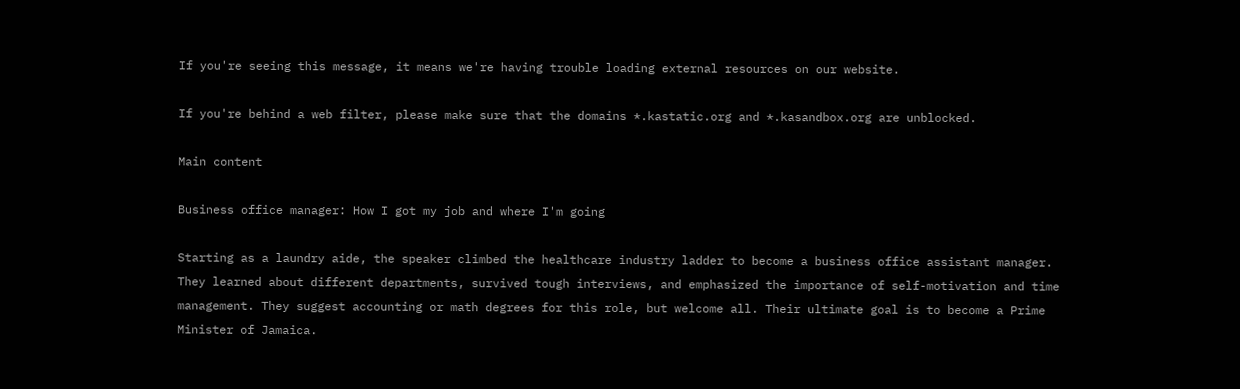If you're seeing this message, it means we're having trouble loading external resources on our website.

If you're behind a web filter, please make sure that the domains *.kastatic.org and *.kasandbox.org are unblocked.

Main content

Business office manager: How I got my job and where I'm going

Starting as a laundry aide, the speaker climbed the healthcare industry ladder to become a business office assistant manager. They learned about different departments, survived tough interviews, and emphasized the importance of self-motivation and time management. They suggest accounting or math degrees for this role, but welcome all. Their ultimate goal is to become a Prime Minister of Jamaica.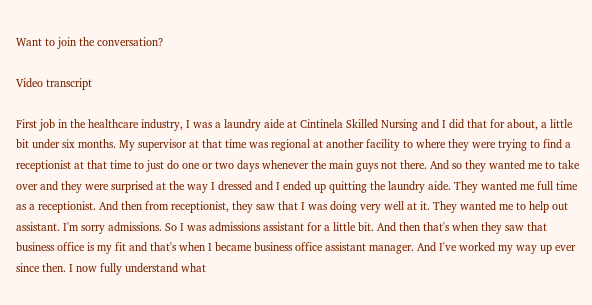Want to join the conversation?

Video transcript

First job in the healthcare industry, I was a laundry aide at Cintinela Skilled Nursing and I did that for about, a little bit under six months. My supervisor at that time was regional at another facility to where they were trying to find a receptionist at that time to just do one or two days whenever the main guys not there. And so they wanted me to take over and they were surprised at the way I dressed and I ended up quitting the laundry aide. They wanted me full time as a receptionist. And then from receptionist, they saw that I was doing very well at it. They wanted me to help out assistant. I'm sorry admissions. So I was admissions assistant for a little bit. And then that's when they saw that business office is my fit and that's when I became business office assistant manager. And I've worked my way up ever since then. I now fully understand what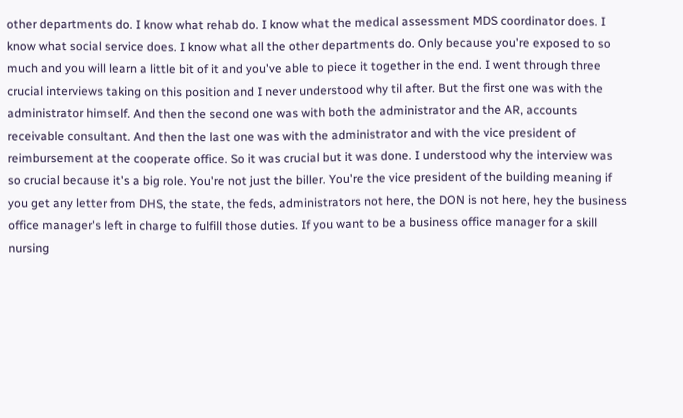other departments do. I know what rehab do. I know what the medical assessment MDS coordinator does. I know what social service does. I know what all the other departments do. Only because you're exposed to so much and you will learn a little bit of it and you've able to piece it together in the end. I went through three crucial interviews taking on this position and I never understood why til after. But the first one was with the administrator himself. And then the second one was with both the administrator and the AR, accounts receivable consultant. And then the last one was with the administrator and with the vice president of reimbursement at the cooperate office. So it was crucial but it was done. I understood why the interview was so crucial because it's a big role. You're not just the biller. You're the vice president of the building meaning if you get any letter from DHS, the state, the feds, administrators not here, the DON is not here, hey the business office manager's left in charge to fulfill those duties. If you want to be a business office manager for a skill nursing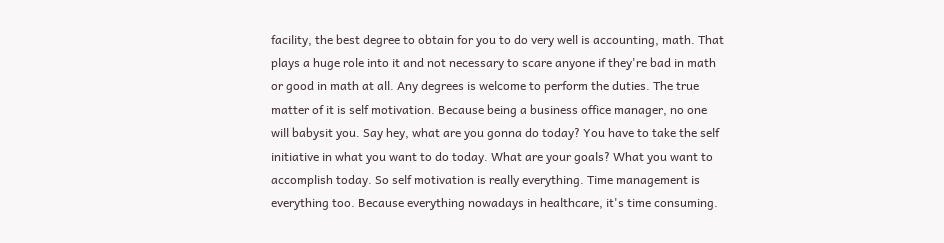facility, the best degree to obtain for you to do very well is accounting, math. That plays a huge role into it and not necessary to scare anyone if they're bad in math or good in math at all. Any degrees is welcome to perform the duties. The true matter of it is self motivation. Because being a business office manager, no one will babysit you. Say hey, what are you gonna do today? You have to take the self initiative in what you want to do today. What are your goals? What you want to accomplish today. So self motivation is really everything. Time management is everything too. Because everything nowadays in healthcare, it's time consuming.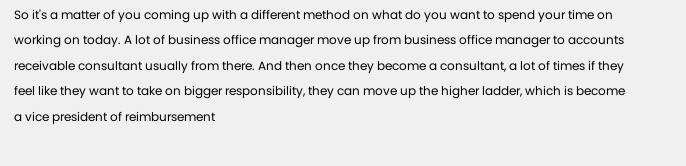So it's a matter of you coming up with a different method on what do you want to spend your time on working on today. A lot of business office manager move up from business office manager to accounts receivable consultant usually from there. And then once they become a consultant, a lot of times if they feel like they want to take on bigger responsibility, they can move up the higher ladder, which is become a vice president of reimbursement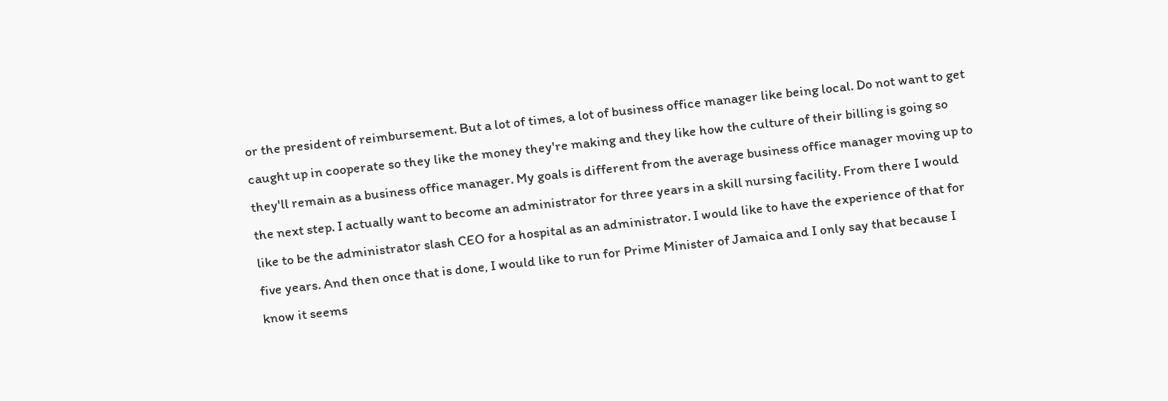or the president of reimbursement. But a lot of times, a lot of business office manager like being local. Do not want to get caught up in cooperate so they like the money they're making and they like how the culture of their billing is going so they'll remain as a business office manager. My goals is different from the average business office manager moving up to the next step. I actually want to become an administrator for three years in a skill nursing facility. From there I would like to be the administrator slash CEO for a hospital as an administrator. I would like to have the experience of that for five years. And then once that is done, I would like to run for Prime Minister of Jamaica and I only say that because I know it seems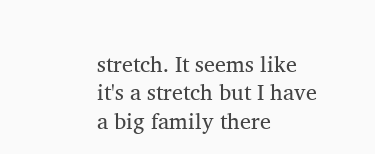stretch. It seems like it's a stretch but I have a big family there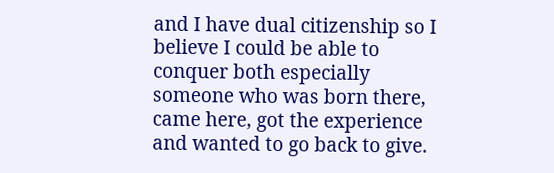and I have dual citizenship so I believe I could be able to conquer both especially someone who was born there, came here, got the experience and wanted to go back to give.